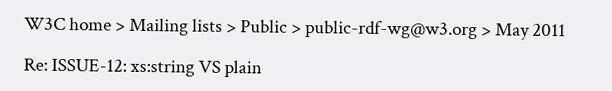W3C home > Mailing lists > Public > public-rdf-wg@w3.org > May 2011

Re: ISSUE-12: xs:string VS plain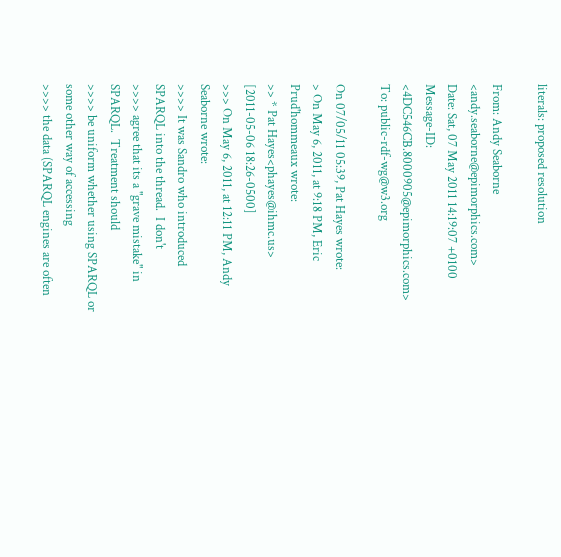literals: proposed resolution

From: Andy Seaborne <andy.seaborne@epimorphics.com>
Date: Sat, 07 May 2011 14:19:07 +0100
Message-ID: <4DC546CB.8000905@epimorphics.com>
To: public-rdf-wg@w3.org

On 07/05/11 05:39, Pat Hayes wrote:
> On May 6, 2011, at 9:18 PM, Eric Prud'hommeaux wrote:
>> * Pat Hayes<phayes@ihmc.us>  [2011-05-06 18:26-0500]
>>> On May 6, 2011, at 12:11 PM, Andy Seaborne wrote:
>>>> It was Sandro who introduced SPARQL into the thread.  I don't
>>>> agree that its a "grave mistake" in SPARQL.  Treatment should
>>>> be uniform whether using SPARQL or some other way of accessing
>>>> the data (SPARQL engines are often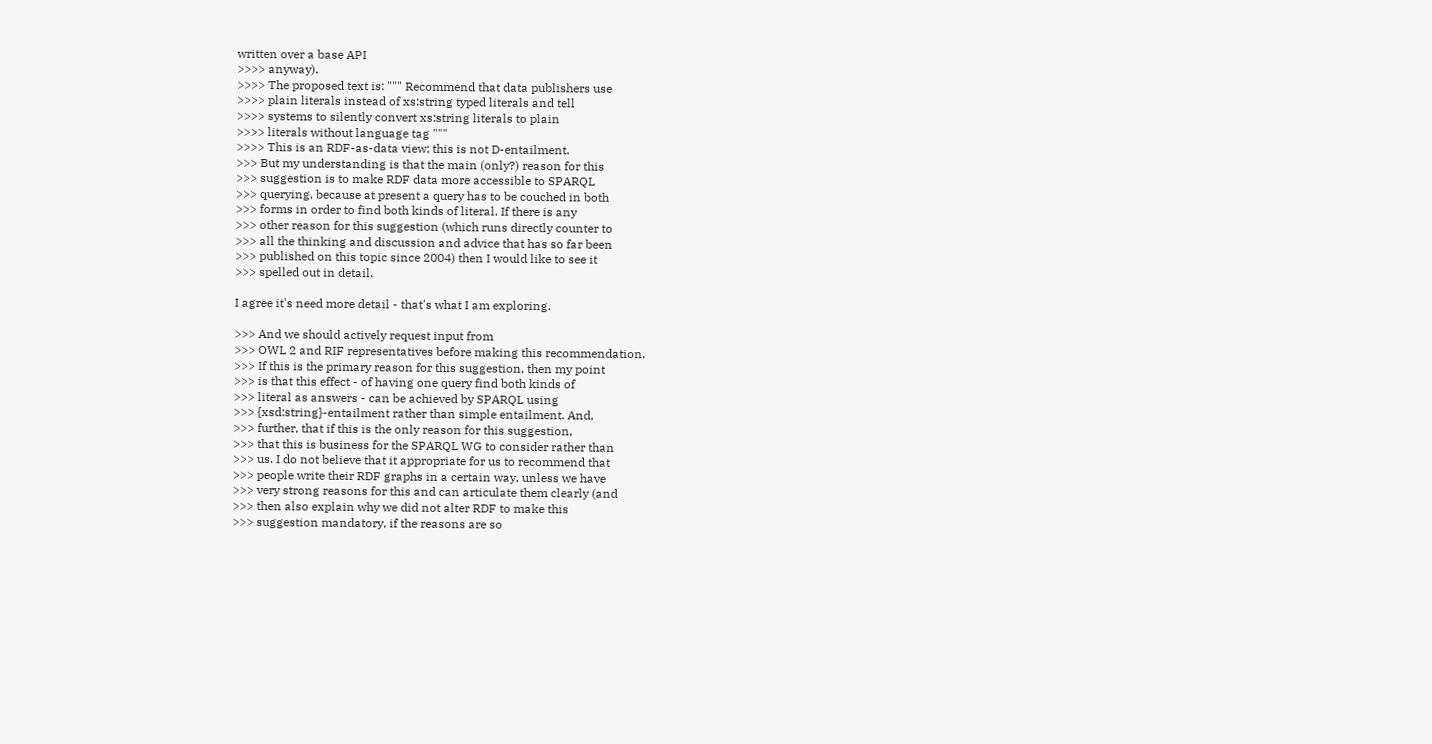written over a base API
>>>> anyway).
>>>> The proposed text is: """ Recommend that data publishers use
>>>> plain literals instead of xs:string typed literals and tell
>>>> systems to silently convert xs:string literals to plain
>>>> literals without language tag """
>>>> This is an RDF-as-data view; this is not D-entailment.
>>> But my understanding is that the main (only?) reason for this
>>> suggestion is to make RDF data more accessible to SPARQL
>>> querying, because at present a query has to be couched in both
>>> forms in order to find both kinds of literal. If there is any
>>> other reason for this suggestion (which runs directly counter to
>>> all the thinking and discussion and advice that has so far been
>>> published on this topic since 2004) then I would like to see it
>>> spelled out in detail.

I agree it's need more detail - that's what I am exploring.

>>> And we should actively request input from
>>> OWL 2 and RIF representatives before making this recommendation.
>>> If this is the primary reason for this suggestion, then my point
>>> is that this effect - of having one query find both kinds of
>>> literal as answers - can be achieved by SPARQL using
>>> {xsd:string}-entailment rather than simple entailment. And,
>>> further, that if this is the only reason for this suggestion,
>>> that this is business for the SPARQL WG to consider rather than
>>> us. I do not believe that it appropriate for us to recommend that
>>> people write their RDF graphs in a certain way, unless we have
>>> very strong reasons for this and can articulate them clearly (and
>>> then also explain why we did not alter RDF to make this
>>> suggestion mandatory, if the reasons are so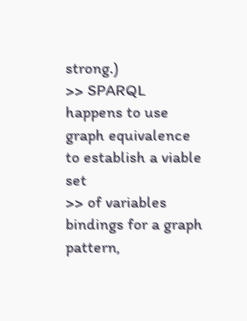strong.)
>> SPARQL happens to use graph equivalence to establish a viable set
>> of variables bindings for a graph pattern,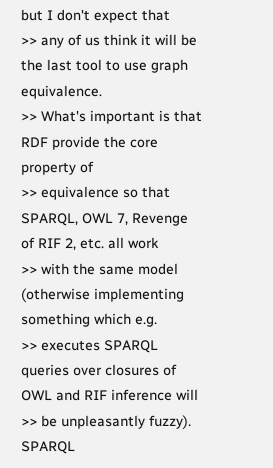but I don't expect that
>> any of us think it will be the last tool to use graph equivalence.
>> What's important is that RDF provide the core property of
>> equivalence so that SPARQL, OWL 7, Revenge of RIF 2, etc. all work
>> with the same model (otherwise implementing something which e.g.
>> executes SPARQL queries over closures of OWL and RIF inference will
>> be unpleasantly fuzzy). SPARQL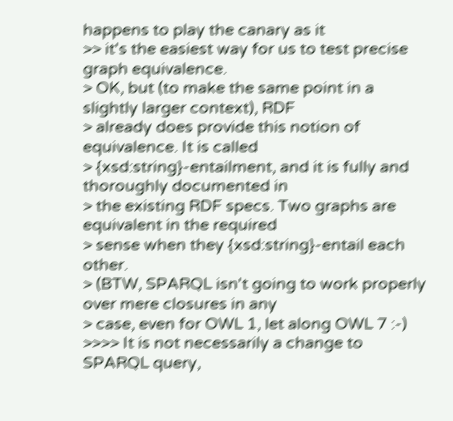happens to play the canary as it
>> it's the easiest way for us to test precise graph equivalence.
> OK, but (to make the same point in a slightly larger context), RDF
> already does provide this notion of equivalence. It is called
> {xsd:string}-entailment, and it is fully and thoroughly documented in
> the existing RDF specs. Two graphs are equivalent in the required
> sense when they {xsd:string}-entail each other.
> (BTW, SPARQL isn't going to work properly over mere closures in any
> case, even for OWL 1, let along OWL 7 :-)
>>>> It is not necessarily a change to SPARQL query,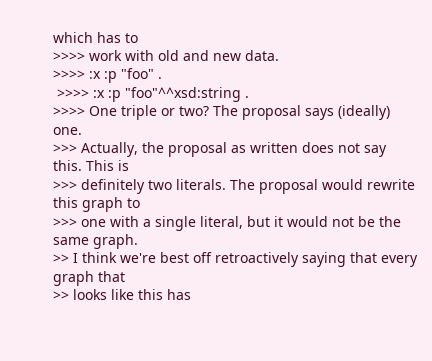which has to
>>>> work with old and new data.
>>>> :x :p "foo" .
 >>>> :x :p "foo"^^xsd:string .
>>>> One triple or two? The proposal says (ideally) one.
>>> Actually, the proposal as written does not say this. This is
>>> definitely two literals. The proposal would rewrite this graph to
>>> one with a single literal, but it would not be the same graph.
>> I think we're best off retroactively saying that every graph that
>> looks like this has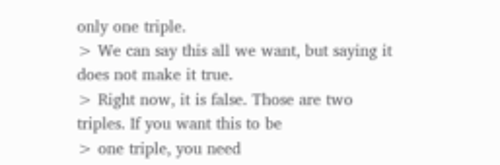only one triple.
> We can say this all we want, but saying it does not make it true.
> Right now, it is false. Those are two triples. If you want this to be
> one triple, you need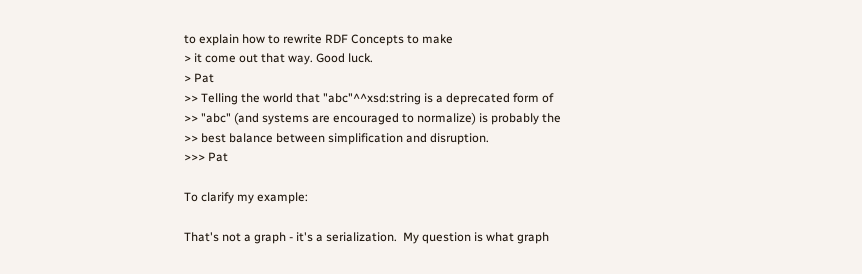to explain how to rewrite RDF Concepts to make
> it come out that way. Good luck.
> Pat
>> Telling the world that "abc"^^xsd:string is a deprecated form of
>> "abc" (and systems are encouraged to normalize) is probably the
>> best balance between simplification and disruption.
>>> Pat

To clarify my example:

That's not a graph - it's a serialization.  My question is what graph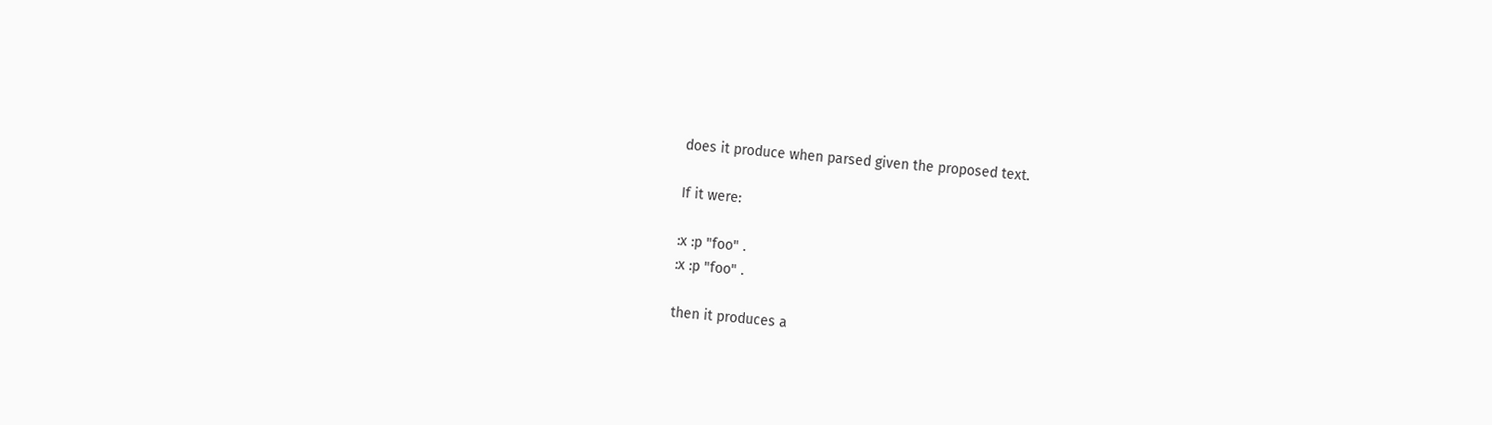does it produce when parsed given the proposed text.

If it were:

:x :p "foo" .
:x :p "foo" .

then it produces a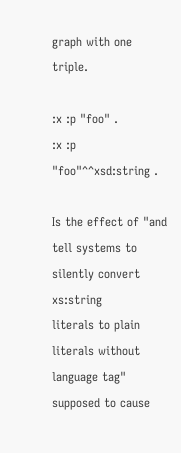graph with one triple.

:x :p "foo" .
:x :p "foo"^^xsd:string .

Is the effect of "and tell systems to silently convert xs:string
literals to plain literals without language tag" supposed to cause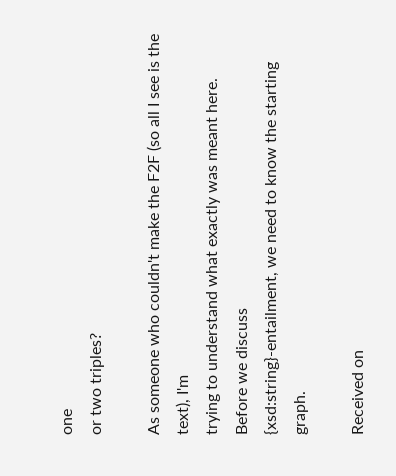one
or two triples?

As someone who couldn't make the F2F (so all I see is the text), I'm
trying to understand what exactly was meant here.  Before we discuss
{xsd:string}-entailment, we need to know the starting graph.

Received on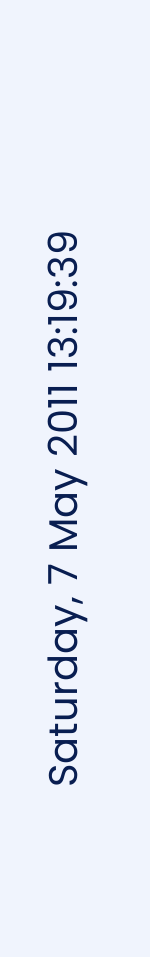Saturday, 7 May 2011 13:19:39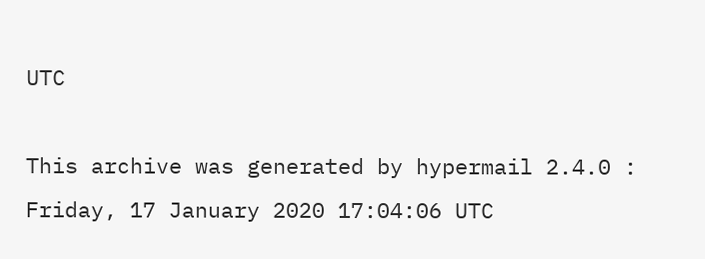UTC

This archive was generated by hypermail 2.4.0 : Friday, 17 January 2020 17:04:06 UTC